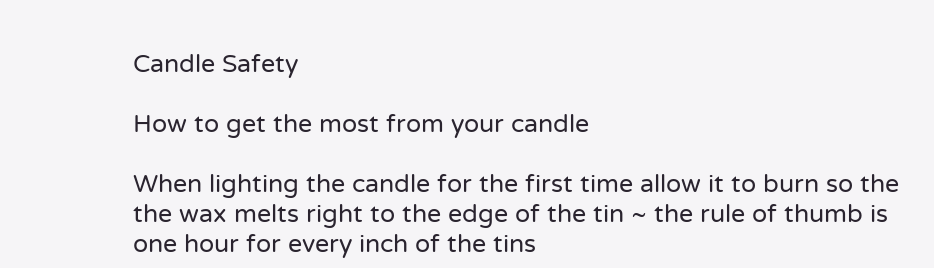Candle Safety

How to get the most from your candle

When lighting the candle for the first time allow it to burn so the the wax melts right to the edge of the tin ~ the rule of thumb is one hour for every inch of the tins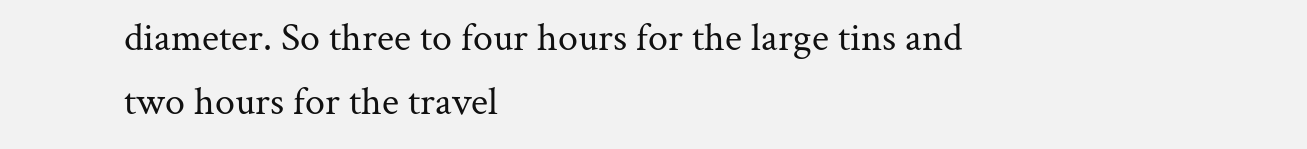diameter. So three to four hours for the large tins and two hours for the travel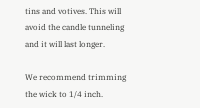tins and votives. This will avoid the candle tunneling and it will last longer.

We recommend trimming the wick to 1/4 inch.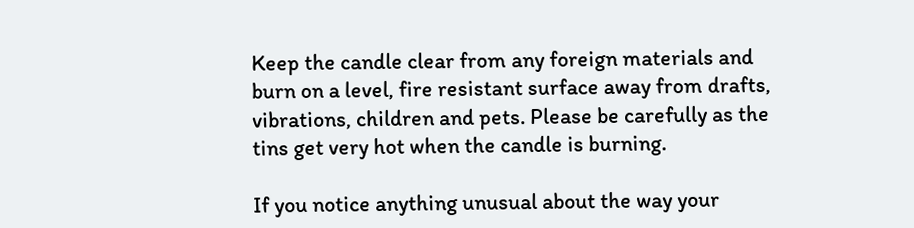Keep the candle clear from any foreign materials and burn on a level, fire resistant surface away from drafts, vibrations, children and pets. Please be carefully as the tins get very hot when the candle is burning.

If you notice anything unusual about the way your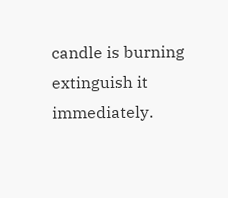candle is burning extinguish it immediately.